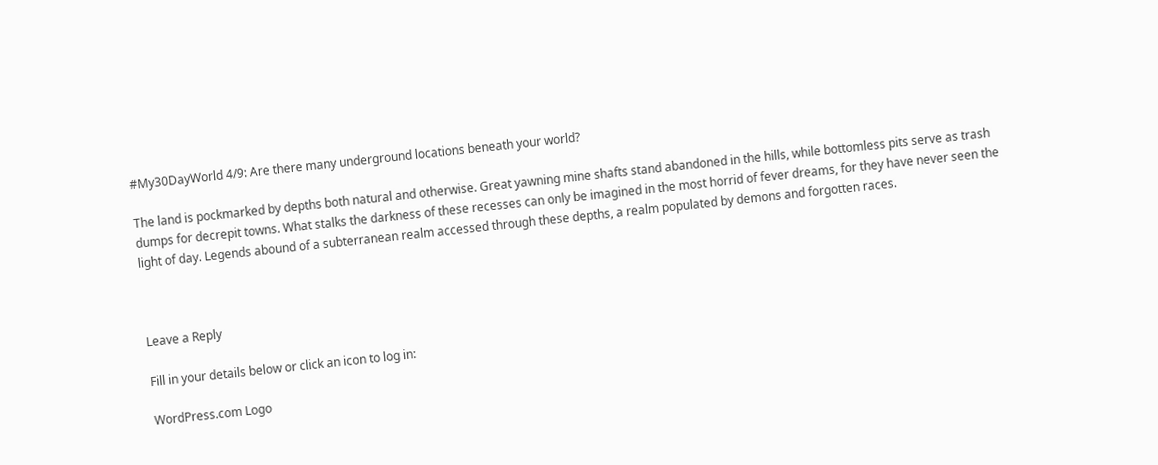#My30DayWorld 4/9: Are there many underground locations beneath your world?

The land is pockmarked by depths both natural and otherwise. Great yawning mine shafts stand abandoned in the hills, while bottomless pits serve as trash dumps for decrepit towns. What stalks the darkness of these recesses can only be imagined in the most horrid of fever dreams, for they have never seen the light of day. Legends abound of a subterranean realm accessed through these depths, a realm populated by demons and forgotten races.



Leave a Reply

Fill in your details below or click an icon to log in:

WordPress.com Logo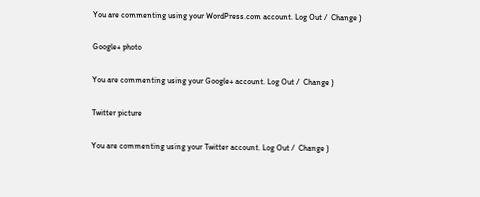You are commenting using your WordPress.com account. Log Out /  Change )

Google+ photo

You are commenting using your Google+ account. Log Out /  Change )

Twitter picture

You are commenting using your Twitter account. Log Out /  Change )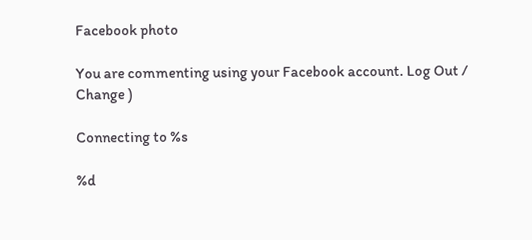Facebook photo

You are commenting using your Facebook account. Log Out /  Change )

Connecting to %s

%d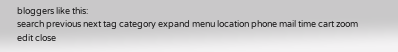bloggers like this:
search previous next tag category expand menu location phone mail time cart zoom edit close